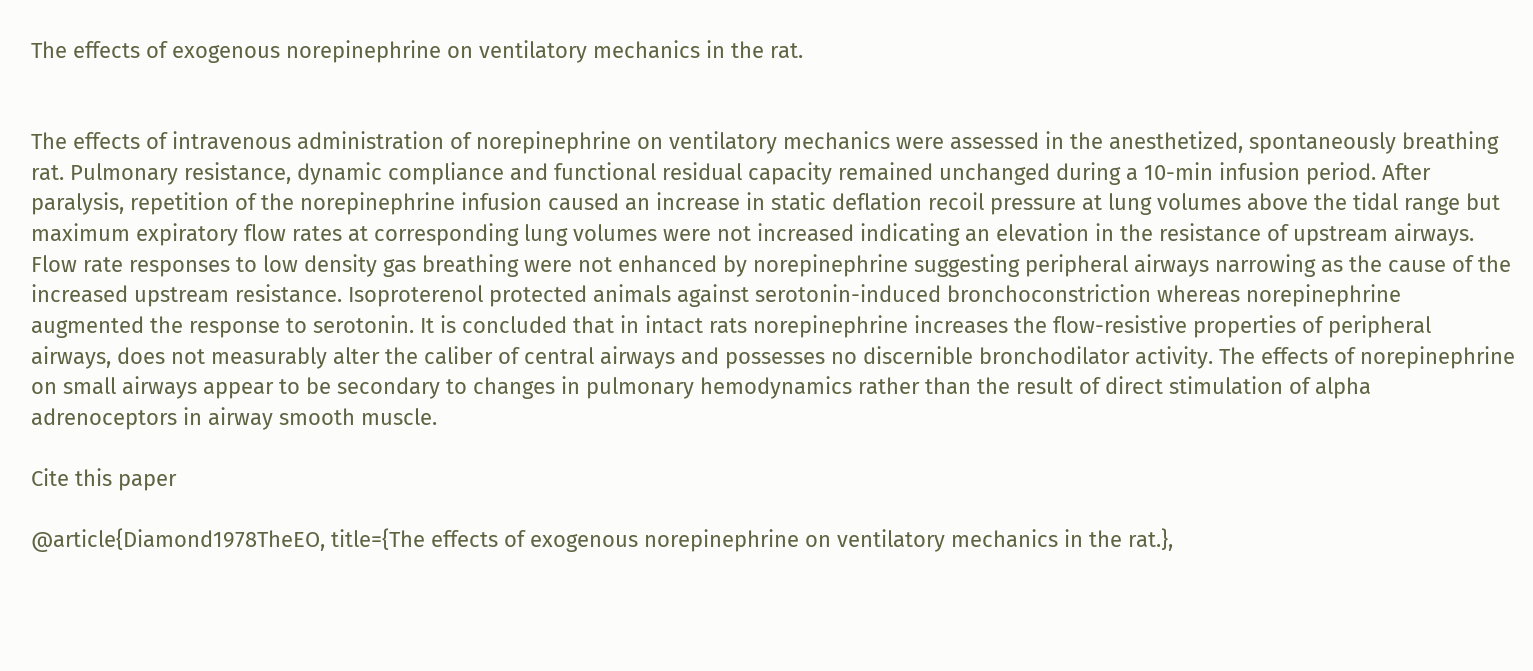The effects of exogenous norepinephrine on ventilatory mechanics in the rat.


The effects of intravenous administration of norepinephrine on ventilatory mechanics were assessed in the anesthetized, spontaneously breathing rat. Pulmonary resistance, dynamic compliance and functional residual capacity remained unchanged during a 10-min infusion period. After paralysis, repetition of the norepinephrine infusion caused an increase in static deflation recoil pressure at lung volumes above the tidal range but maximum expiratory flow rates at corresponding lung volumes were not increased indicating an elevation in the resistance of upstream airways. Flow rate responses to low density gas breathing were not enhanced by norepinephrine suggesting peripheral airways narrowing as the cause of the increased upstream resistance. Isoproterenol protected animals against serotonin-induced bronchoconstriction whereas norepinephrine augmented the response to serotonin. It is concluded that in intact rats norepinephrine increases the flow-resistive properties of peripheral airways, does not measurably alter the caliber of central airways and possesses no discernible bronchodilator activity. The effects of norepinephrine on small airways appear to be secondary to changes in pulmonary hemodynamics rather than the result of direct stimulation of alpha adrenoceptors in airway smooth muscle.

Cite this paper

@article{Diamond1978TheEO, title={The effects of exogenous norepinephrine on ventilatory mechanics in the rat.},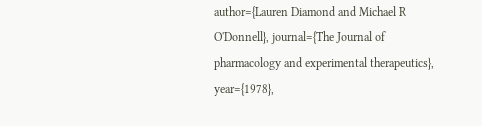author={Lauren Diamond and Michael R O'Donnell}, journal={The Journal of pharmacology and experimental therapeutics}, year={1978},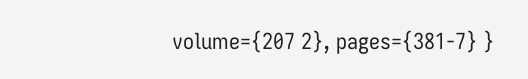volume={207 2}, pages={381-7} }